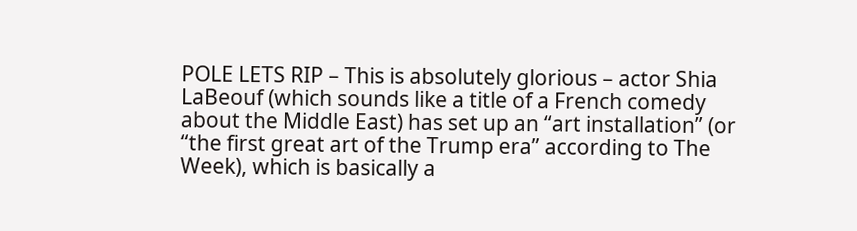POLE LETS RIP – This is absolutely glorious – actor Shia LaBeouf (which sounds like a title of a French comedy about the Middle East) has set up an “art installation” (or “the first great art of the Trump era” according to The Week), which is basically a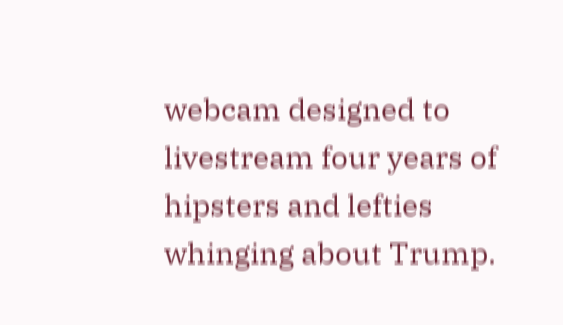webcam designed to livestream four years of hipsters and lefties whinging about Trump.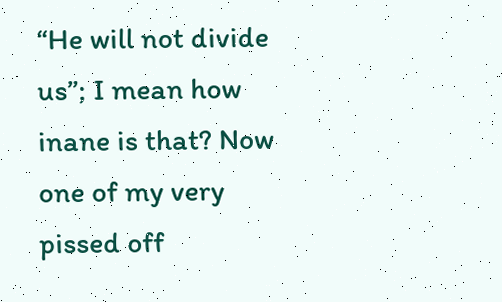“He will not divide us”; I mean how inane is that? Now one of my very pissed off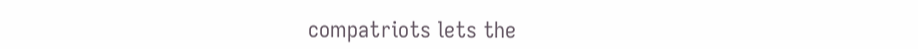compatriots lets the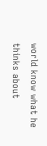world know what he thinks about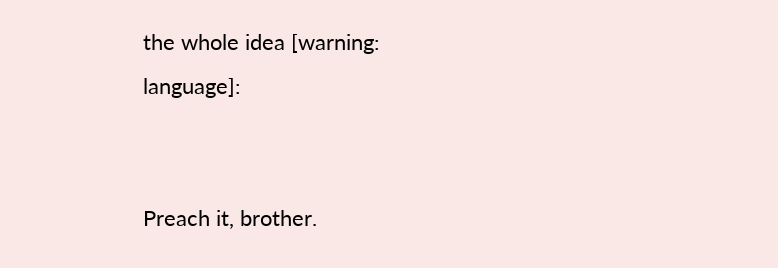the whole idea [warning: language]:


Preach it, brother.